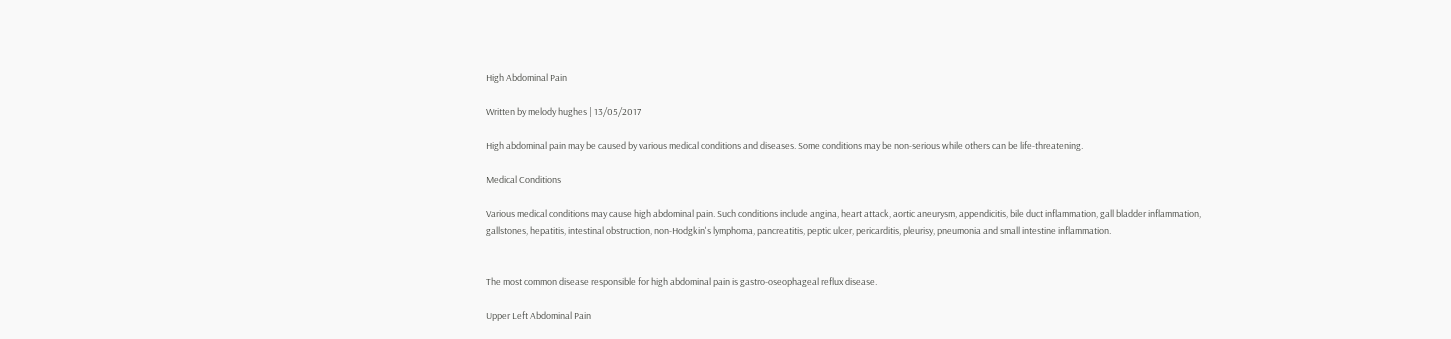High Abdominal Pain

Written by melody hughes | 13/05/2017

High abdominal pain may be caused by various medical conditions and diseases. Some conditions may be non-serious while others can be life-threatening.

Medical Conditions

Various medical conditions may cause high abdominal pain. Such conditions include angina, heart attack, aortic aneurysm, appendicitis, bile duct inflammation, gall bladder inflammation, gallstones, hepatitis, intestinal obstruction, non-Hodgkin's lymphoma, pancreatitis, peptic ulcer, pericarditis, pleurisy, pneumonia and small intestine inflammation.


The most common disease responsible for high abdominal pain is gastro-oseophageal reflux disease.

Upper Left Abdominal Pain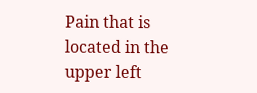Pain that is located in the upper left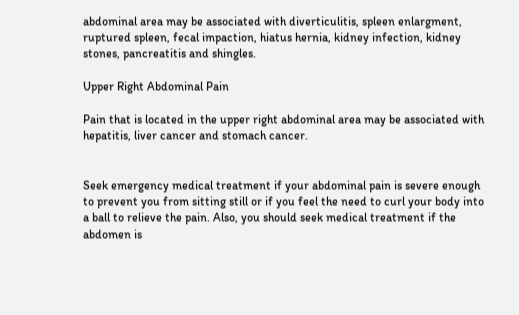abdominal area may be associated with diverticulitis, spleen enlargment, ruptured spleen, fecal impaction, hiatus hernia, kidney infection, kidney stones, pancreatitis and shingles.

Upper Right Abdominal Pain

Pain that is located in the upper right abdominal area may be associated with hepatitis, liver cancer and stomach cancer.


Seek emergency medical treatment if your abdominal pain is severe enough to prevent you from sitting still or if you feel the need to curl your body into a ball to relieve the pain. Also, you should seek medical treatment if the abdomen is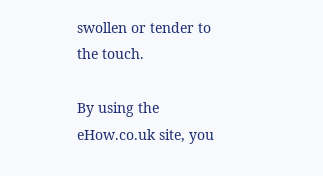swollen or tender to the touch.

By using the eHow.co.uk site, you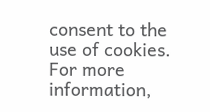consent to the use of cookies. For more information,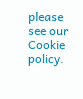please see our Cookie policy.